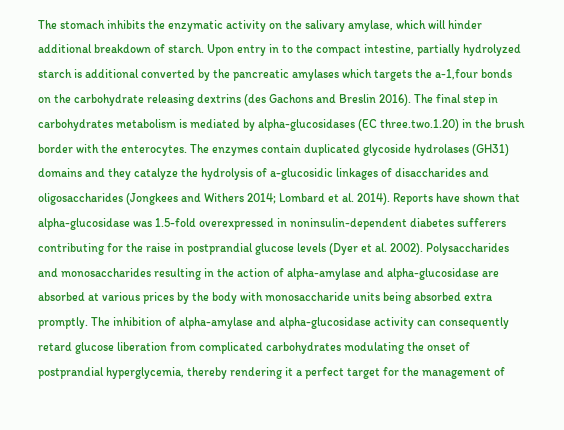The stomach inhibits the enzymatic activity on the salivary amylase, which will hinder additional breakdown of starch. Upon entry in to the compact intestine, partially hydrolyzed starch is additional converted by the pancreatic amylases which targets the a-1,four bonds on the carbohydrate releasing dextrins (des Gachons and Breslin 2016). The final step in carbohydrates metabolism is mediated by alpha-glucosidases (EC three.two.1.20) in the brush border with the enterocytes. The enzymes contain duplicated glycoside hydrolases (GH31) domains and they catalyze the hydrolysis of a-glucosidic linkages of disaccharides and oligosaccharides (Jongkees and Withers 2014; Lombard et al. 2014). Reports have shown that alpha-glucosidase was 1.5-fold overexpressed in noninsulin-dependent diabetes sufferers contributing for the raise in postprandial glucose levels (Dyer et al. 2002). Polysaccharides and monosaccharides resulting in the action of alpha-amylase and alpha-glucosidase are absorbed at various prices by the body with monosaccharide units being absorbed extra promptly. The inhibition of alpha-amylase and alpha-glucosidase activity can consequently retard glucose liberation from complicated carbohydrates modulating the onset of postprandial hyperglycemia, thereby rendering it a perfect target for the management of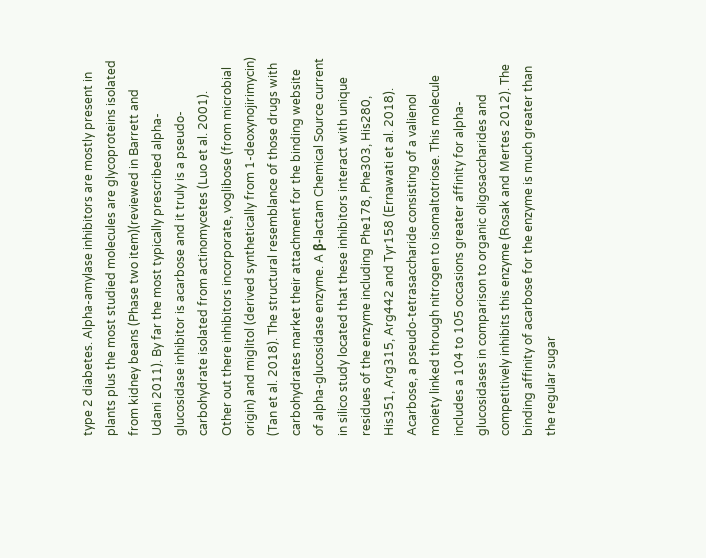type 2 diabetes. Alpha-amylase inhibitors are mostly present in plants plus the most studied molecules are glycoproteins isolated from kidney beans (Phase two item)(reviewed in Barrett and Udani 2011). By far the most typically prescribed alpha-glucosidase inhibitor is acarbose and it truly is a pseudo-carbohydrate isolated from actinomycetes (Luo et al. 2001). Other out there inhibitors incorporate, voglibose (from microbial origin) and miglitol (derived synthetically from 1-deoxynojirimycin) (Tan et al. 2018). The structural resemblance of those drugs with carbohydrates market their attachment for the binding website of alpha-glucosidase enzyme. A β-lactam Chemical Source current in silico study located that these inhibitors interact with unique residues of the enzyme including Phe178, Phe303, His280, His351, Arg315, Arg442 and Tyr158 (Ernawati et al. 2018). Acarbose, a pseudo-tetrasaccharide consisting of a valienol moiety linked through nitrogen to isomaltotriose. This molecule includes a 104 to 105 occasions greater affinity for alpha-glucosidases in comparison to organic oligosaccharides and competitively inhibits this enzyme (Rosak and Mertes 2012). The binding affinity of acarbose for the enzyme is much greater than the regular sugar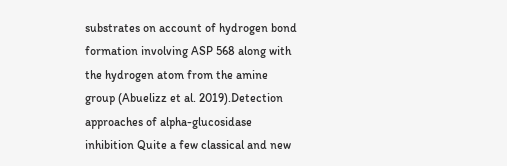substrates on account of hydrogen bond formation involving ASP 568 along with the hydrogen atom from the amine group (Abuelizz et al. 2019).Detection approaches of alpha-glucosidase inhibition Quite a few classical and new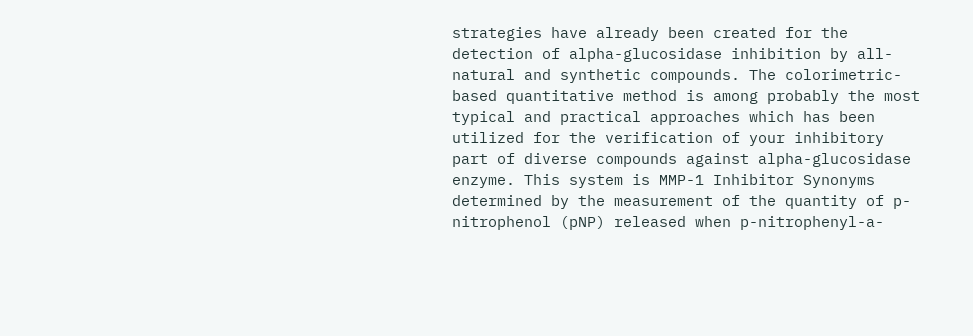strategies have already been created for the detection of alpha-glucosidase inhibition by all-natural and synthetic compounds. The colorimetric-based quantitative method is among probably the most typical and practical approaches which has been utilized for the verification of your inhibitory part of diverse compounds against alpha-glucosidase enzyme. This system is MMP-1 Inhibitor Synonyms determined by the measurement of the quantity of p-nitrophenol (pNP) released when p-nitrophenyl-a-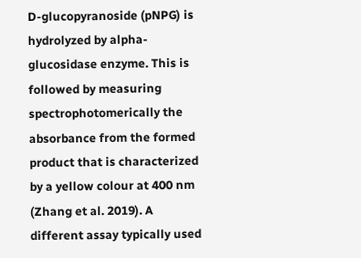D-glucopyranoside (pNPG) is hydrolyzed by alpha-glucosidase enzyme. This is followed by measuring spectrophotomerically the absorbance from the formed product that is characterized by a yellow colour at 400 nm (Zhang et al. 2019). A different assay typically used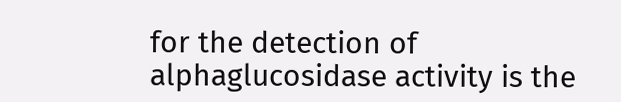for the detection of alphaglucosidase activity is the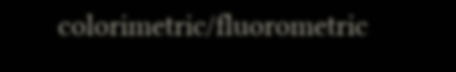colorimetric/fluorometric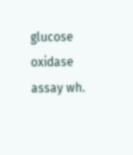glucose oxidase assay wh.